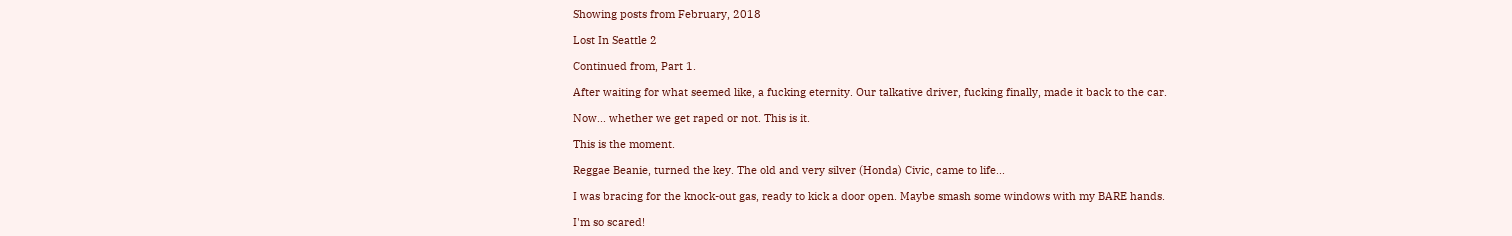Showing posts from February, 2018

Lost In Seattle 2

Continued from, Part 1.

After waiting for what seemed like, a fucking eternity. Our talkative driver, fucking finally, made it back to the car.

Now... whether we get raped or not. This is it.

This is the moment.

Reggae Beanie, turned the key. The old and very silver (Honda) Civic, came to life...

I was bracing for the knock-out gas, ready to kick a door open. Maybe smash some windows with my BARE hands.

I'm so scared!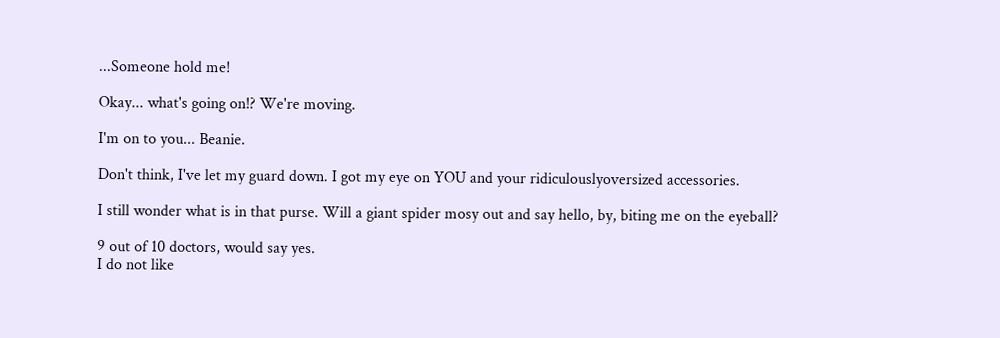...Someone hold me!

Okay... what's going on!? We're moving.

I'm on to you... Beanie.

Don't think, I've let my guard down. I got my eye on YOU and your ridiculouslyoversized accessories.

I still wonder what is in that purse. Will a giant spider mosy out and say hello, by, biting me on the eyeball?

9 out of 10 doctors, would say yes.
I do not like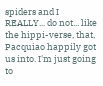spiders and I REALLY... do not... like the hippi-verse, that, Pacquiao happily got us into. I'm just going to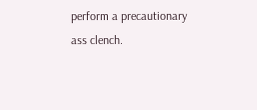perform a precautionary ass clench.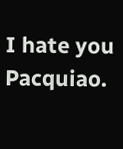I hate you Pacquiao.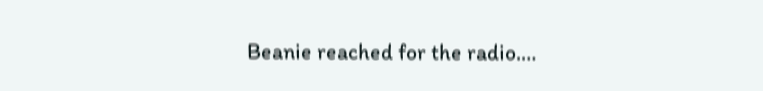Beanie reached for the radio.…